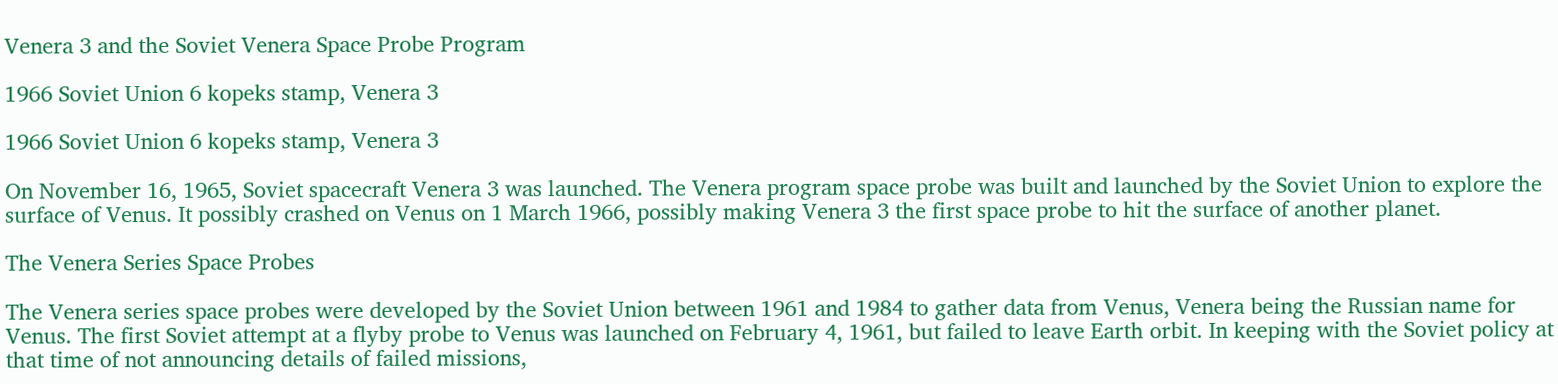Venera 3 and the Soviet Venera Space Probe Program

1966 Soviet Union 6 kopeks stamp, Venera 3

1966 Soviet Union 6 kopeks stamp, Venera 3

On November 16, 1965, Soviet spacecraft Venera 3 was launched. The Venera program space probe was built and launched by the Soviet Union to explore the surface of Venus. It possibly crashed on Venus on 1 March 1966, possibly making Venera 3 the first space probe to hit the surface of another planet.

The Venera Series Space Probes

The Venera series space probes were developed by the Soviet Union between 1961 and 1984 to gather data from Venus, Venera being the Russian name for Venus. The first Soviet attempt at a flyby probe to Venus was launched on February 4, 1961, but failed to leave Earth orbit. In keeping with the Soviet policy at that time of not announcing details of failed missions,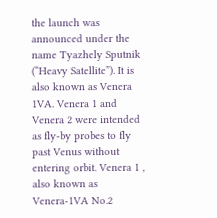the launch was announced under the name Tyazhely Sputnik (“Heavy Satellite”). It is also known as Venera 1VA. Venera 1 and Venera 2 were intended as fly-by probes to fly past Venus without entering orbit. Venera 1 , also known as Venera-1VA No.2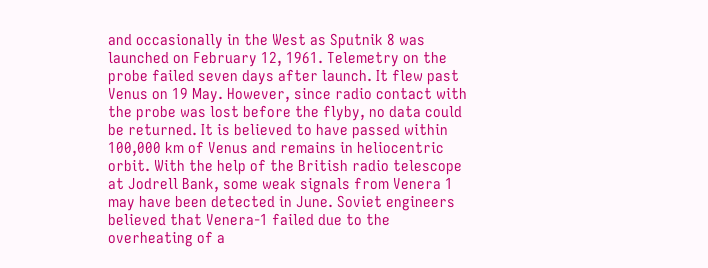and occasionally in the West as Sputnik 8 was launched on February 12, 1961. Telemetry on the probe failed seven days after launch. It flew past Venus on 19 May. However, since radio contact with the probe was lost before the flyby, no data could be returned. It is believed to have passed within 100,000 km of Venus and remains in heliocentric orbit. With the help of the British radio telescope at Jodrell Bank, some weak signals from Venera 1 may have been detected in June. Soviet engineers believed that Venera-1 failed due to the overheating of a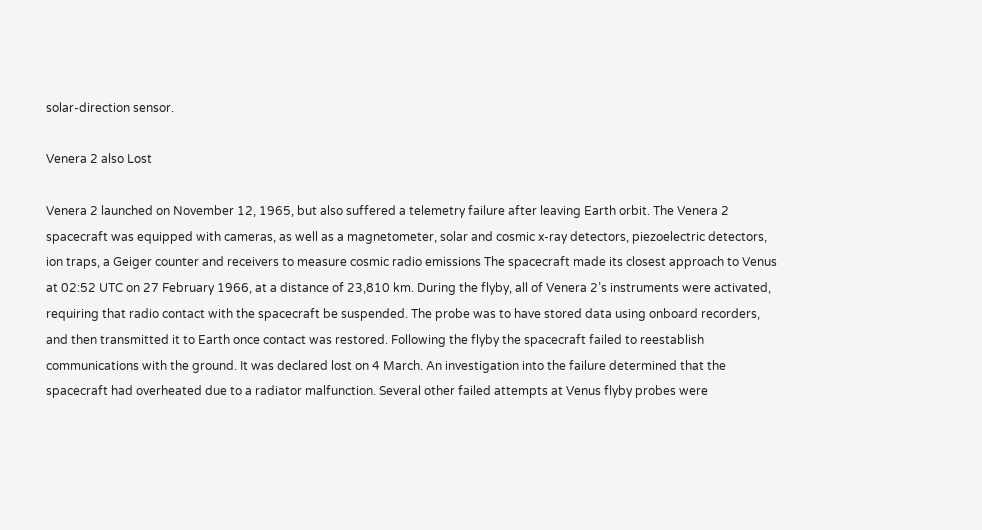solar-direction sensor.

Venera 2 also Lost

Venera 2 launched on November 12, 1965, but also suffered a telemetry failure after leaving Earth orbit. The Venera 2 spacecraft was equipped with cameras, as well as a magnetometer, solar and cosmic x-ray detectors, piezoelectric detectors, ion traps, a Geiger counter and receivers to measure cosmic radio emissions The spacecraft made its closest approach to Venus at 02:52 UTC on 27 February 1966, at a distance of 23,810 km. During the flyby, all of Venera 2’s instruments were activated, requiring that radio contact with the spacecraft be suspended. The probe was to have stored data using onboard recorders, and then transmitted it to Earth once contact was restored. Following the flyby the spacecraft failed to reestablish communications with the ground. It was declared lost on 4 March. An investigation into the failure determined that the spacecraft had overheated due to a radiator malfunction. Several other failed attempts at Venus flyby probes were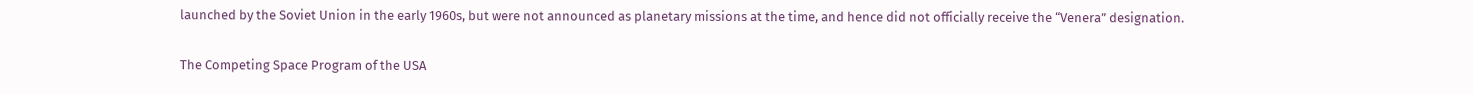launched by the Soviet Union in the early 1960s, but were not announced as planetary missions at the time, and hence did not officially receive the “Venera” designation.

The Competing Space Program of the USA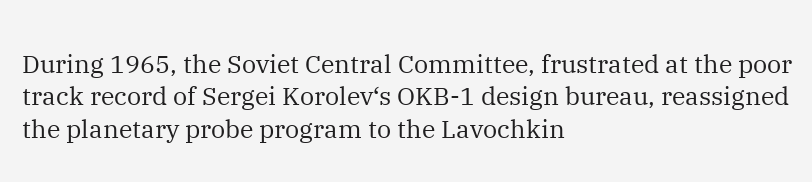During 1965, the Soviet Central Committee, frustrated at the poor track record of Sergei Korolev‘s OKB-1 design bureau, reassigned the planetary probe program to the Lavochkin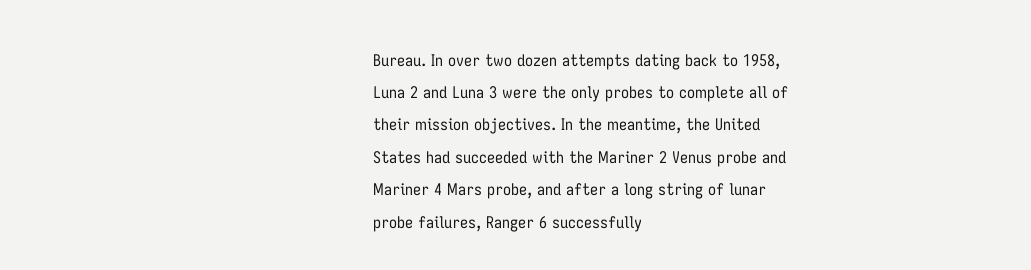Bureau. In over two dozen attempts dating back to 1958, Luna 2 and Luna 3 were the only probes to complete all of their mission objectives. In the meantime, the United States had succeeded with the Mariner 2 Venus probe and Mariner 4 Mars probe, and after a long string of lunar probe failures, Ranger 6 successfully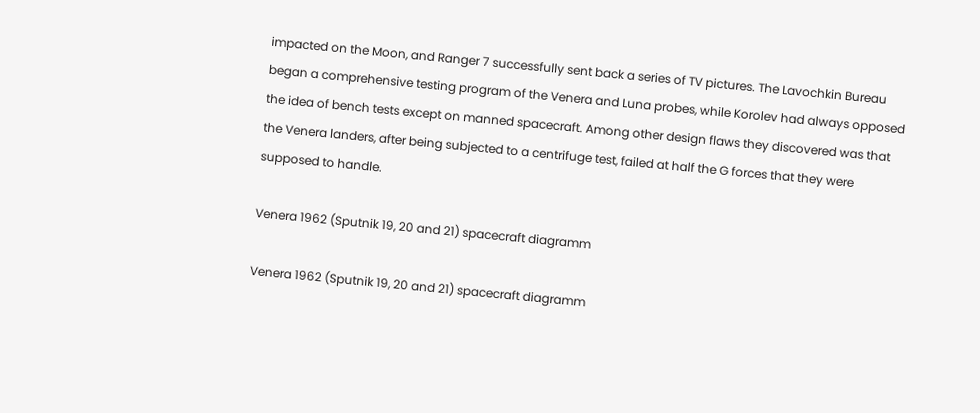impacted on the Moon, and Ranger 7 successfully sent back a series of TV pictures. The Lavochkin Bureau began a comprehensive testing program of the Venera and Luna probes, while Korolev had always opposed the idea of bench tests except on manned spacecraft. Among other design flaws they discovered was that the Venera landers, after being subjected to a centrifuge test, failed at half the G forces that they were supposed to handle.

Venera 1962 (Sputnik 19, 20 and 21) spacecraft diagramm

Venera 1962 (Sputnik 19, 20 and 21) spacecraft diagramm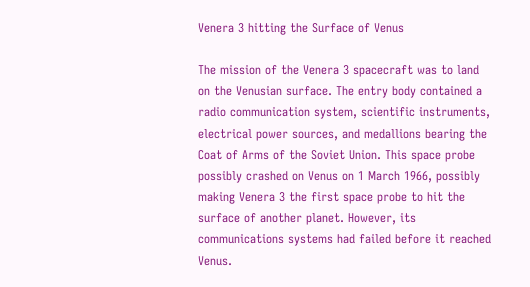Venera 3 hitting the Surface of Venus

The mission of the Venera 3 spacecraft was to land on the Venusian surface. The entry body contained a radio communication system, scientific instruments, electrical power sources, and medallions bearing the Coat of Arms of the Soviet Union. This space probe possibly crashed on Venus on 1 March 1966, possibly making Venera 3 the first space probe to hit the surface of another planet. However, its communications systems had failed before it reached Venus.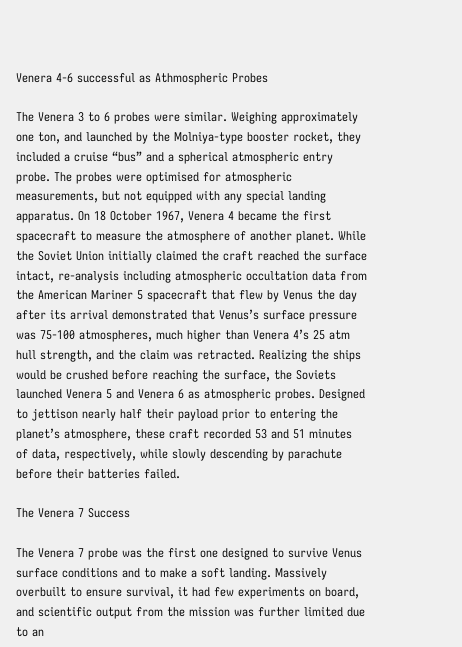Venera 4-6 successful as Athmospheric Probes

The Venera 3 to 6 probes were similar. Weighing approximately one ton, and launched by the Molniya-type booster rocket, they included a cruise “bus” and a spherical atmospheric entry probe. The probes were optimised for atmospheric measurements, but not equipped with any special landing apparatus. On 18 October 1967, Venera 4 became the first spacecraft to measure the atmosphere of another planet. While the Soviet Union initially claimed the craft reached the surface intact, re-analysis including atmospheric occultation data from the American Mariner 5 spacecraft that flew by Venus the day after its arrival demonstrated that Venus’s surface pressure was 75-100 atmospheres, much higher than Venera 4’s 25 atm hull strength, and the claim was retracted. Realizing the ships would be crushed before reaching the surface, the Soviets launched Venera 5 and Venera 6 as atmospheric probes. Designed to jettison nearly half their payload prior to entering the planet’s atmosphere, these craft recorded 53 and 51 minutes of data, respectively, while slowly descending by parachute before their batteries failed.

The Venera 7 Success

The Venera 7 probe was the first one designed to survive Venus surface conditions and to make a soft landing. Massively overbuilt to ensure survival, it had few experiments on board, and scientific output from the mission was further limited due to an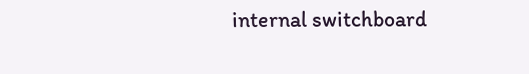internal switchboard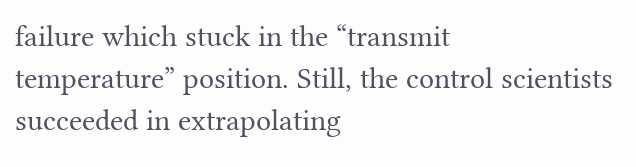failure which stuck in the “transmit temperature” position. Still, the control scientists succeeded in extrapolating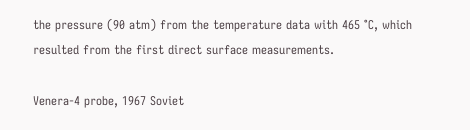the pressure (90 atm) from the temperature data with 465 °C, which resulted from the first direct surface measurements.

Venera-4 probe, 1967 Soviet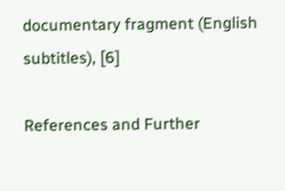documentary fragment (English subtitles), [6]

References and Further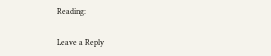Reading:

Leave a Reply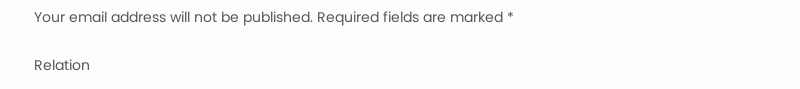Your email address will not be published. Required fields are marked *

Relation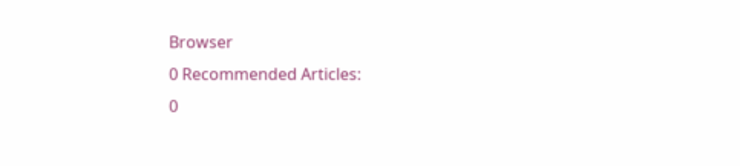Browser
0 Recommended Articles:
0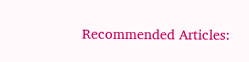Recommended Articles: